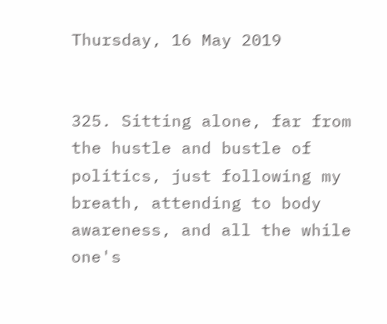Thursday, 16 May 2019


325. Sitting alone, far from the hustle and bustle of politics, just following my breath, attending to body awareness, and all the while one's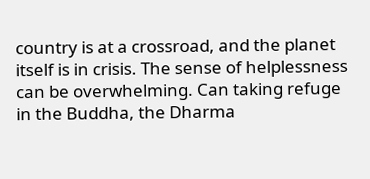country is at a crossroad, and the planet itself is in crisis. The sense of helplessness can be overwhelming. Can taking refuge in the Buddha, the Dharma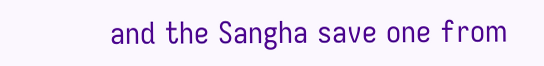and the Sangha save one from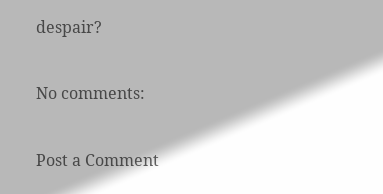despair?

No comments:

Post a Comment